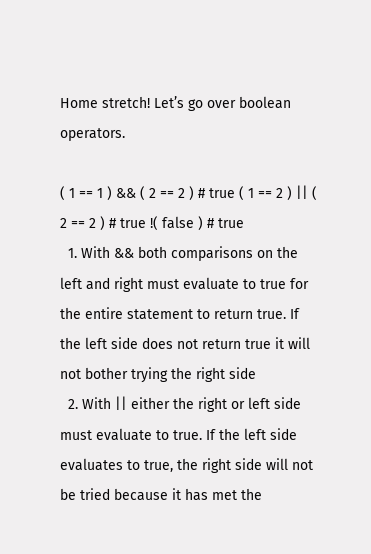Home stretch! Let’s go over boolean operators.

( 1 == 1 ) && ( 2 == 2 ) # true ( 1 == 2 ) || ( 2 == 2 ) # true !( false ) # true
  1. With && both comparisons on the left and right must evaluate to true for the entire statement to return true. If the left side does not return true it will not bother trying the right side
  2. With || either the right or left side must evaluate to true. If the left side evaluates to true, the right side will not be tried because it has met the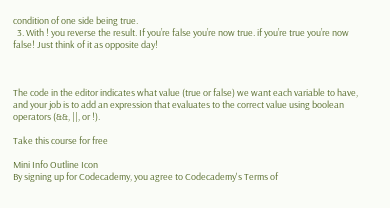condition of one side being true.
  3. With ! you reverse the result. If you’re false you’re now true. if you’re true you’re now false! Just think of it as opposite day!



The code in the editor indicates what value (true or false) we want each variable to have, and your job is to add an expression that evaluates to the correct value using boolean operators (&&, ||, or !).

Take this course for free

Mini Info Outline Icon
By signing up for Codecademy, you agree to Codecademy's Terms of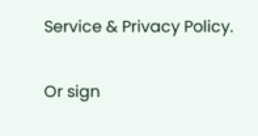Service & Privacy Policy.

Or sign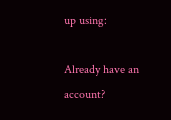up using:

Already have an account?